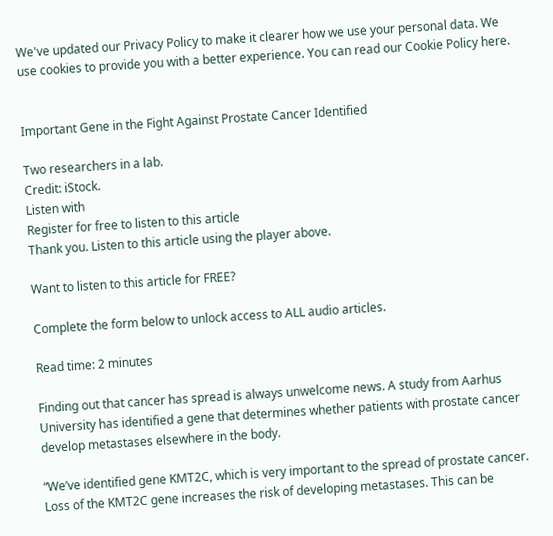We've updated our Privacy Policy to make it clearer how we use your personal data. We use cookies to provide you with a better experience. You can read our Cookie Policy here.


Important Gene in the Fight Against Prostate Cancer Identified

Two researchers in a lab.
Credit: iStock.
Listen with
Register for free to listen to this article
Thank you. Listen to this article using the player above.

Want to listen to this article for FREE?

Complete the form below to unlock access to ALL audio articles.

Read time: 2 minutes

Finding out that cancer has spread is always unwelcome news. A study from Aarhus University has identified a gene that determines whether patients with prostate cancer develop metastases elsewhere in the body.

“We’ve identified gene KMT2C, which is very important to the spread of prostate cancer. Loss of the KMT2C gene increases the risk of developing metastases. This can be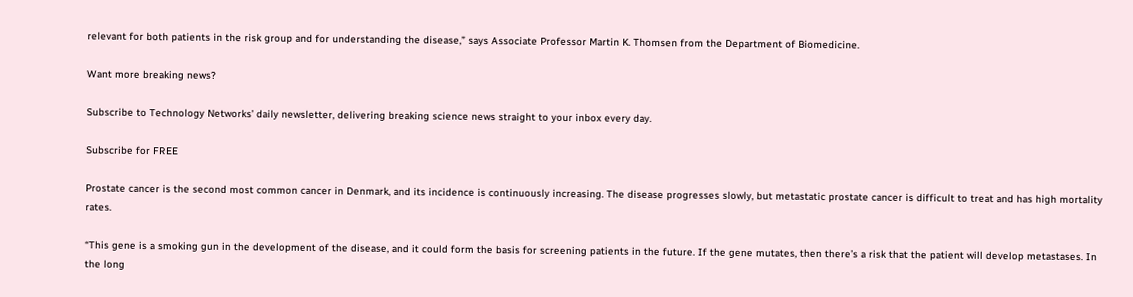relevant for both patients in the risk group and for understanding the disease,” says Associate Professor Martin K. Thomsen from the Department of Biomedicine.

Want more breaking news?

Subscribe to Technology Networks’ daily newsletter, delivering breaking science news straight to your inbox every day.

Subscribe for FREE

Prostate cancer is the second most common cancer in Denmark, and its incidence is continuously increasing. The disease progresses slowly, but metastatic prostate cancer is difficult to treat and has high mortality rates.

“This gene is a smoking gun in the development of the disease, and it could form the basis for screening patients in the future. If the gene mutates, then there’s a risk that the patient will develop metastases. In the long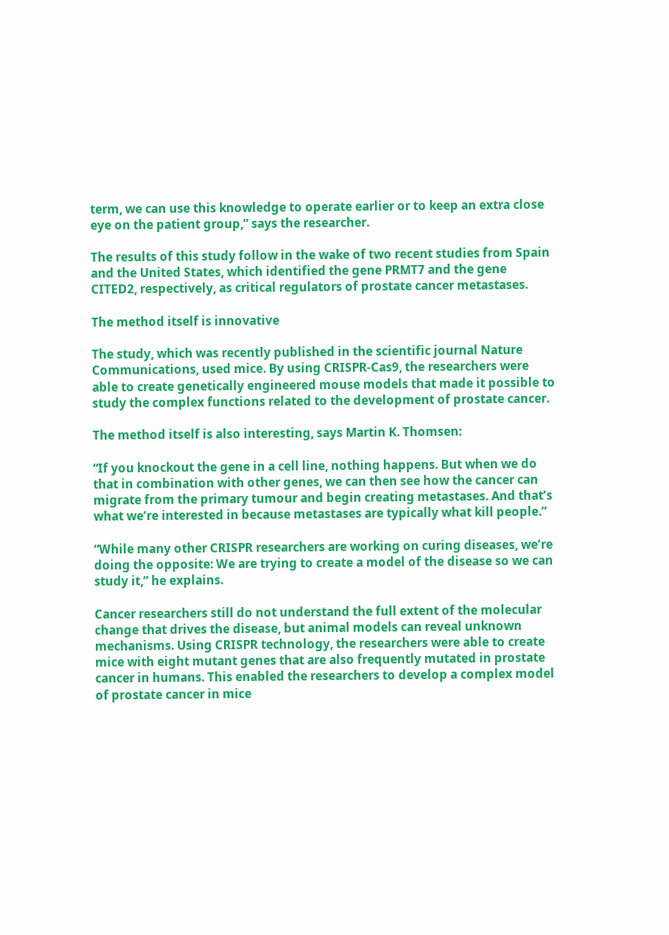term, we can use this knowledge to operate earlier or to keep an extra close eye on the patient group,” says the researcher.

The results of this study follow in the wake of two recent studies from Spain and the United States, which identified the gene PRMT7 and the gene CITED2, respectively, as critical regulators of prostate cancer metastases.

The method itself is innovative

The study, which was recently published in the scientific journal Nature Communications, used mice. By using CRISPR-Cas9, the researchers were able to create genetically engineered mouse models that made it possible to study the complex functions related to the development of prostate cancer.

The method itself is also interesting, says Martin K. Thomsen:

“If you knockout the gene in a cell line, nothing happens. But when we do that in combination with other genes, we can then see how the cancer can migrate from the primary tumour and begin creating metastases. And that’s what we’re interested in because metastases are typically what kill people.”

“While many other CRISPR researchers are working on curing diseases, we’re doing the opposite: We are trying to create a model of the disease so we can study it,” he explains.

Cancer researchers still do not understand the full extent of the molecular change that drives the disease, but animal models can reveal unknown mechanisms. Using CRISPR technology, the researchers were able to create mice with eight mutant genes that are also frequently mutated in prostate cancer in humans. This enabled the researchers to develop a complex model of prostate cancer in mice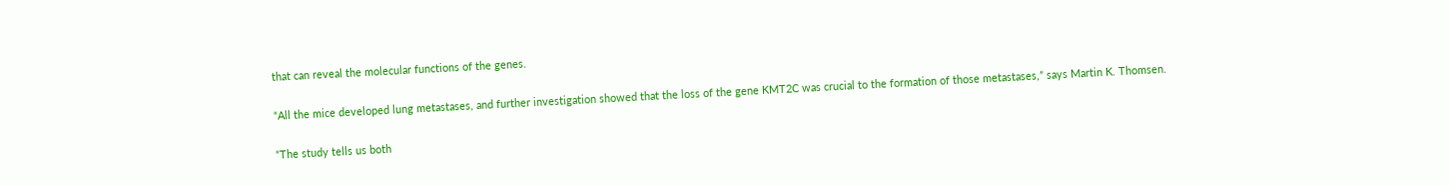that can reveal the molecular functions of the genes.

“All the mice developed lung metastases, and further investigation showed that the loss of the gene KMT2C was crucial to the formation of those metastases,” says Martin K. Thomsen.

“The study tells us both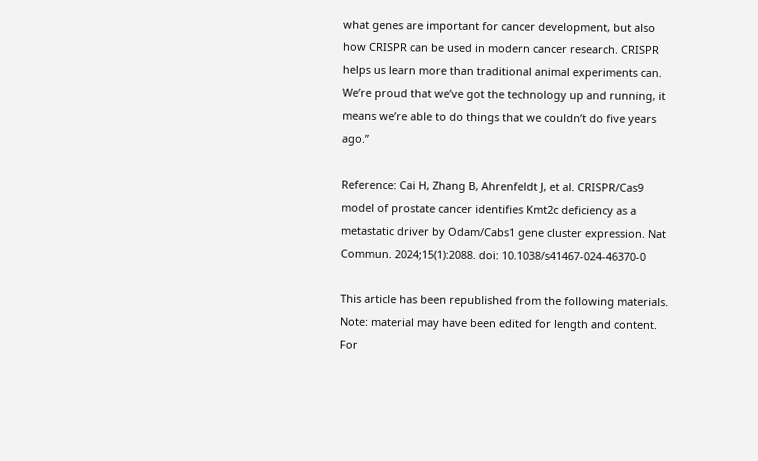what genes are important for cancer development, but also how CRISPR can be used in modern cancer research. CRISPR helps us learn more than traditional animal experiments can. We’re proud that we’ve got the technology up and running, it means we’re able to do things that we couldn’t do five years ago.”

Reference: Cai H, Zhang B, Ahrenfeldt J, et al. CRISPR/Cas9 model of prostate cancer identifies Kmt2c deficiency as a metastatic driver by Odam/Cabs1 gene cluster expression. Nat Commun. 2024;15(1):2088. doi: 10.1038/s41467-024-46370-0

This article has been republished from the following materials. Note: material may have been edited for length and content. For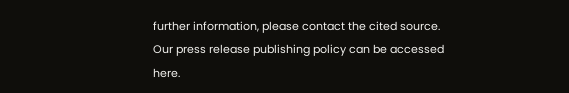further information, please contact the cited source. Our press release publishing policy can be accessed here.